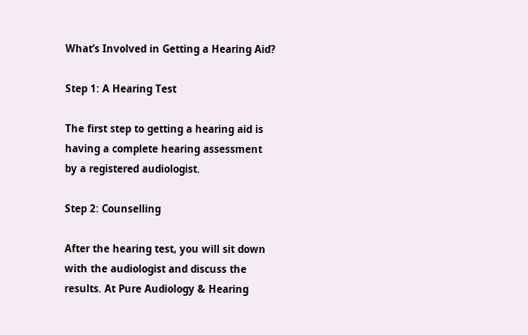What’s Involved in Getting a Hearing Aid?

Step 1: A Hearing Test

The first step to getting a hearing aid is having a complete hearing assessment by a registered audiologist.

Step 2: Counselling

After the hearing test, you will sit down with the audiologist and discuss the results. At Pure Audiology & Hearing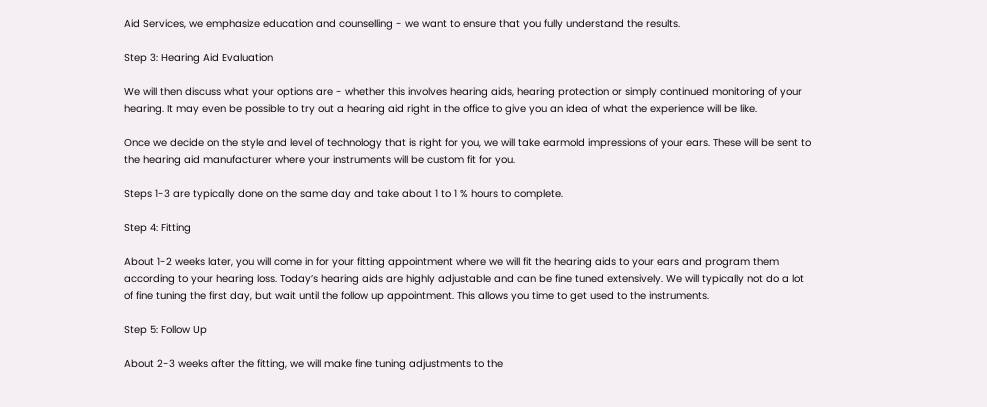Aid Services, we emphasize education and counselling - we want to ensure that you fully understand the results.

Step 3: Hearing Aid Evaluation

We will then discuss what your options are - whether this involves hearing aids, hearing protection or simply continued monitoring of your hearing. It may even be possible to try out a hearing aid right in the office to give you an idea of what the experience will be like.

Once we decide on the style and level of technology that is right for you, we will take earmold impressions of your ears. These will be sent to the hearing aid manufacturer where your instruments will be custom fit for you.

Steps 1-3 are typically done on the same day and take about 1 to 1 % hours to complete.

Step 4: Fitting

About 1-2 weeks later, you will come in for your fitting appointment where we will fit the hearing aids to your ears and program them according to your hearing loss. Today’s hearing aids are highly adjustable and can be fine tuned extensively. We will typically not do a lot of fine tuning the first day, but wait until the follow up appointment. This allows you time to get used to the instruments.

Step 5: Follow Up

About 2-3 weeks after the fitting, we will make fine tuning adjustments to the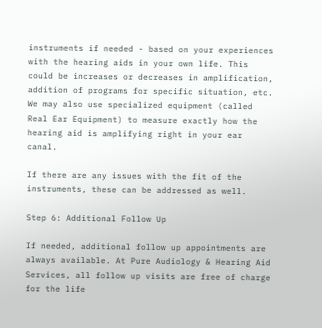instruments if needed - based on your experiences with the hearing aids in your own life. This could be increases or decreases in amplification, addition of programs for specific situation, etc. We may also use specialized equipment (called Real Ear Equipment) to measure exactly how the hearing aid is amplifying right in your ear canal.

If there are any issues with the fit of the instruments, these can be addressed as well.

Step 6: Additional Follow Up

If needed, additional follow up appointments are always available. At Pure Audiology & Hearing Aid Services, all follow up visits are free of charge for the life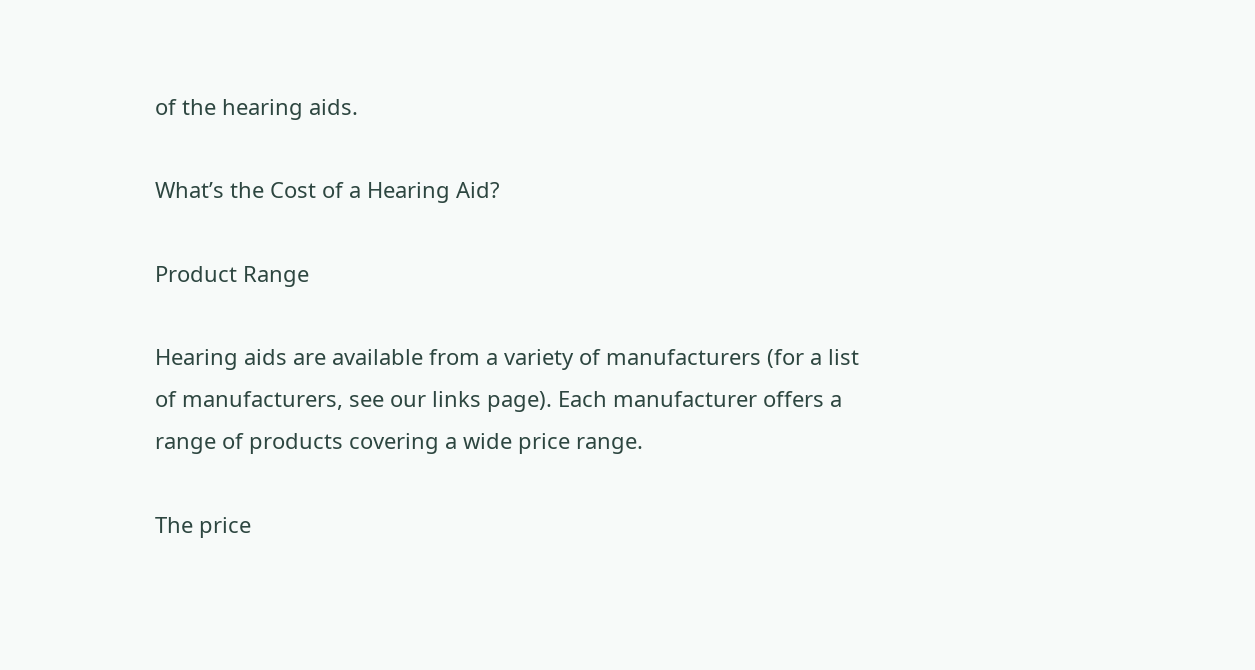of the hearing aids.

What’s the Cost of a Hearing Aid?

Product Range

Hearing aids are available from a variety of manufacturers (for a list of manufacturers, see our links page). Each manufacturer offers a range of products covering a wide price range.

The price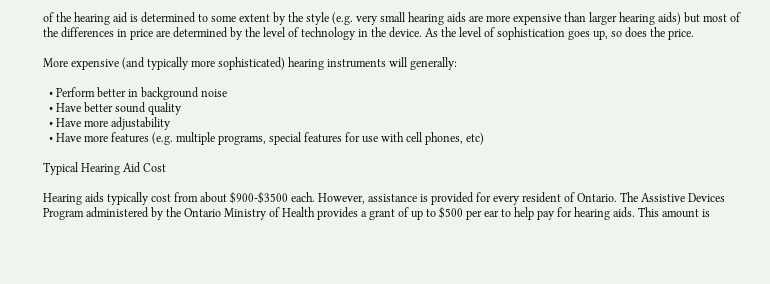of the hearing aid is determined to some extent by the style (e.g. very small hearing aids are more expensive than larger hearing aids) but most of the differences in price are determined by the level of technology in the device. As the level of sophistication goes up, so does the price.

More expensive (and typically more sophisticated) hearing instruments will generally:

  • Perform better in background noise
  • Have better sound quality
  • Have more adjustability
  • Have more features (e.g. multiple programs, special features for use with cell phones, etc)

Typical Hearing Aid Cost

Hearing aids typically cost from about $900-$3500 each. However, assistance is provided for every resident of Ontario. The Assistive Devices Program administered by the Ontario Ministry of Health provides a grant of up to $500 per ear to help pay for hearing aids. This amount is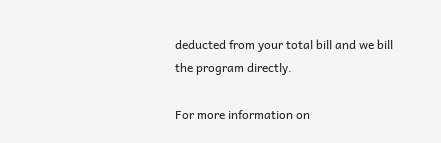deducted from your total bill and we bill the program directly.

For more information on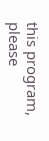this program, please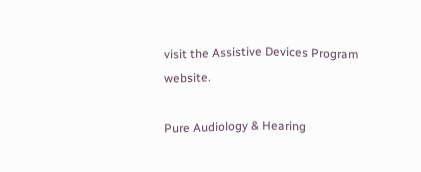visit the Assistive Devices Program website.

Pure Audiology & Hearing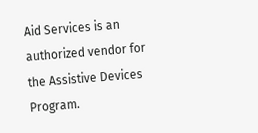Aid Services is an authorized vendor for the Assistive Devices Program.